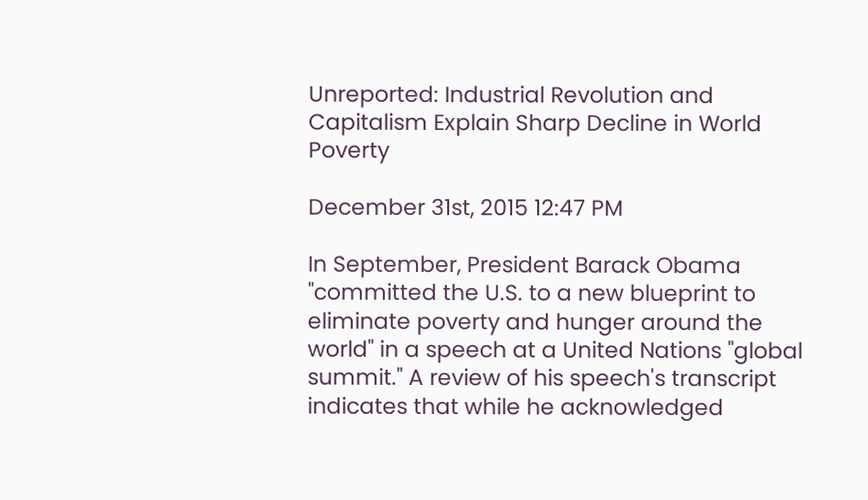Unreported: Industrial Revolution and Capitalism Explain Sharp Decline in World Poverty

December 31st, 2015 12:47 PM

In September, President Barack Obama "committed the U.S. to a new blueprint to eliminate poverty and hunger around the world" in a speech at a United Nations "global summit." A review of his speech's transcript indicates that while he acknowledged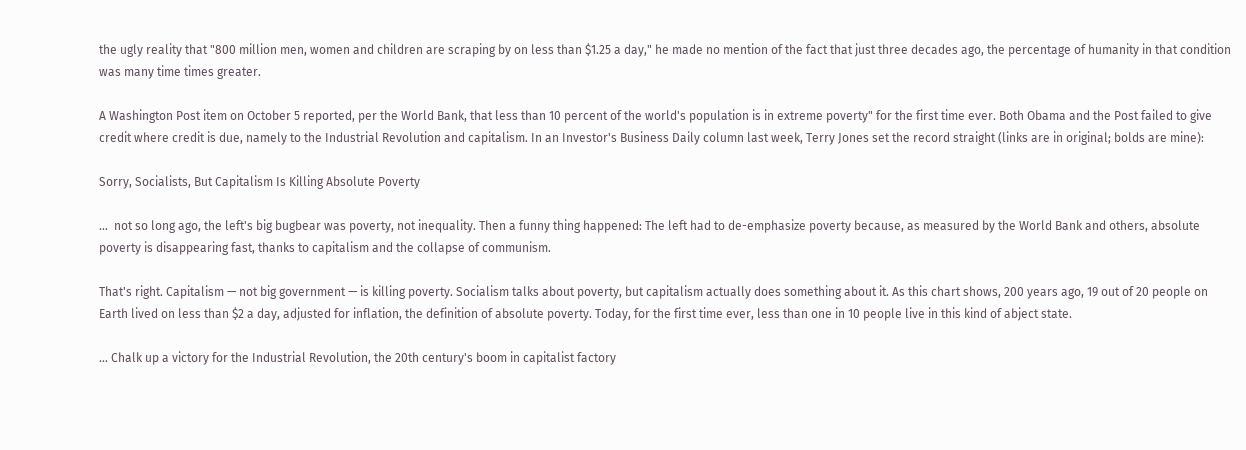the ugly reality that "800 million men, women and children are scraping by on less than $1.25 a day," he made no mention of the fact that just three decades ago, the percentage of humanity in that condition was many time times greater.

A Washington Post item on October 5 reported, per the World Bank, that less than 10 percent of the world's population is in extreme poverty" for the first time ever. Both Obama and the Post failed to give credit where credit is due, namely to the Industrial Revolution and capitalism. In an Investor's Business Daily column last week, Terry Jones set the record straight (links are in original; bolds are mine):

Sorry, Socialists, But Capitalism Is Killing Absolute Poverty

...  not so long ago, the left's big bugbear was poverty, not inequality. Then a funny thing happened: The left had to de-emphasize poverty because, as measured by the World Bank and others, absolute poverty is disappearing fast, thanks to capitalism and the collapse of communism.

That's right. Capitalism — not big government — is killing poverty. Socialism talks about poverty, but capitalism actually does something about it. As this chart shows, 200 years ago, 19 out of 20 people on Earth lived on less than $2 a day, adjusted for inflation, the definition of absolute poverty. Today, for the first time ever, less than one in 10 people live in this kind of abject state.

... Chalk up a victory for the Industrial Revolution, the 20th century's boom in capitalist factory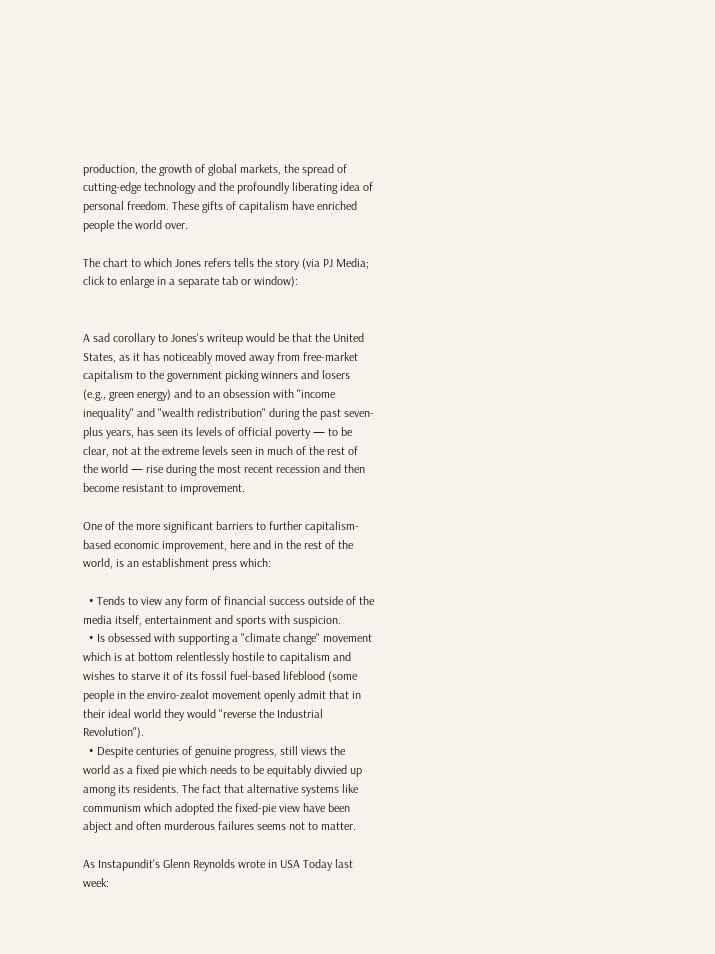production, the growth of global markets, the spread of cutting-edge technology and the profoundly liberating idea of personal freedom. These gifts of capitalism have enriched people the world over.

The chart to which Jones refers tells the story (via PJ Media; click to enlarge in a separate tab or window):


A sad corollary to Jones's writeup would be that the United States, as it has noticeably moved away from free-market capitalism to the government picking winners and losers (e.g., green energy) and to an obsession with "income inequality" and "wealth redistribution" during the past seven-plus years, has seen its levels of official poverty — to be clear, not at the extreme levels seen in much of the rest of the world — rise during the most recent recession and then become resistant to improvement.

One of the more significant barriers to further capitalism-based economic improvement, here and in the rest of the world, is an establishment press which:

  • Tends to view any form of financial success outside of the media itself, entertainment and sports with suspicion.
  • Is obsessed with supporting a "climate change" movement which is at bottom relentlessly hostile to capitalism and wishes to starve it of its fossil fuel-based lifeblood (some people in the enviro-zealot movement openly admit that in their ideal world they would "reverse the Industrial Revolution").
  • Despite centuries of genuine progress, still views the world as a fixed pie which needs to be equitably divvied up among its residents. The fact that alternative systems like communism which adopted the fixed-pie view have been abject and often murderous failures seems not to matter.

As Instapundit's Glenn Reynolds wrote in USA Today last week: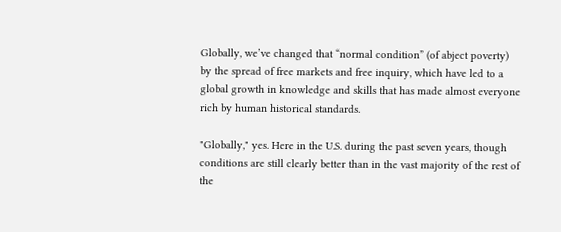Globally, we’ve changed that “normal condition” (of abject poverty) by the spread of free markets and free inquiry, which have led to a global growth in knowledge and skills that has made almost everyone rich by human historical standards.

"Globally," yes. Here in the U.S. during the past seven years, though conditions are still clearly better than in the vast majority of the rest of the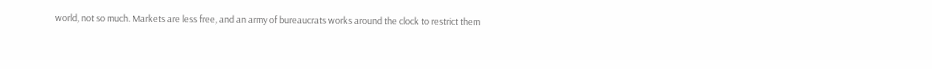world, not so much. Markets are less free, and an army of bureaucrats works around the clock to restrict them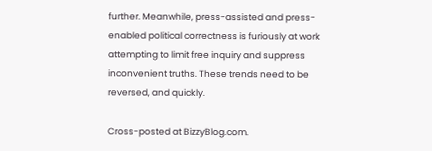further. Meanwhile, press-assisted and press-enabled political correctness is furiously at work attempting to limit free inquiry and suppress inconvenient truths. These trends need to be reversed, and quickly.

Cross-posted at BizzyBlog.com.